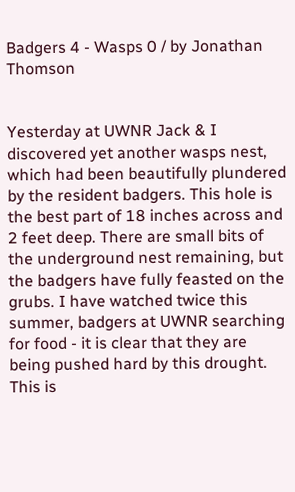Badgers 4 - Wasps 0 / by Jonathan Thomson


Yesterday at UWNR Jack & I discovered yet another wasps nest, which had been beautifully plundered by the resident badgers. This hole is the best part of 18 inches across and 2 feet deep. There are small bits of the underground nest remaining, but the badgers have fully feasted on the grubs. I have watched twice this summer, badgers at UWNR searching for food - it is clear that they are being pushed hard by this drought. This is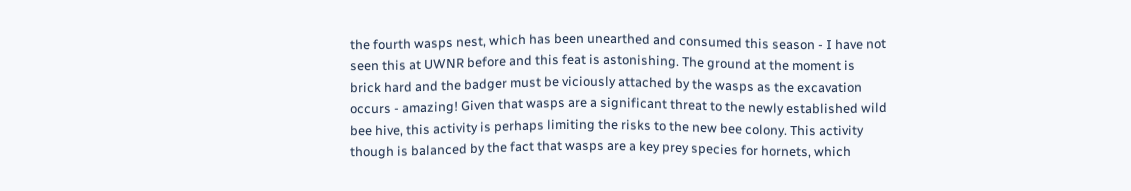the fourth wasps nest, which has been unearthed and consumed this season - I have not seen this at UWNR before and this feat is astonishing. The ground at the moment is brick hard and the badger must be viciously attached by the wasps as the excavation occurs - amazing! Given that wasps are a significant threat to the newly established wild bee hive, this activity is perhaps limiting the risks to the new bee colony. This activity though is balanced by the fact that wasps are a key prey species for hornets, which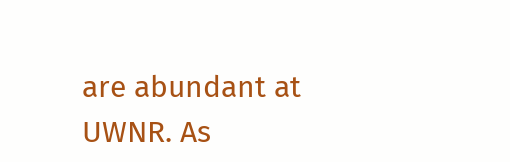are abundant at UWNR. As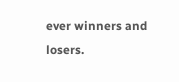ever winners and losers.